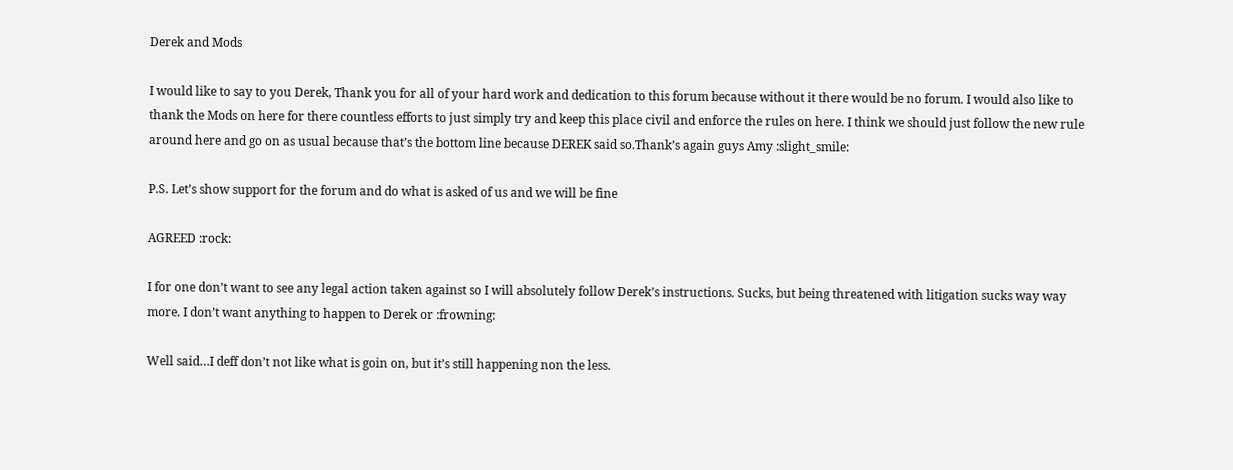Derek and Mods

I would like to say to you Derek, Thank you for all of your hard work and dedication to this forum because without it there would be no forum. I would also like to thank the Mods on here for there countless efforts to just simply try and keep this place civil and enforce the rules on here. I think we should just follow the new rule around here and go on as usual because that’s the bottom line because DEREK said so.Thank’s again guys Amy :slight_smile:

P.S. Let’s show support for the forum and do what is asked of us and we will be fine

AGREED :rock:

I for one don’t want to see any legal action taken against so I will absolutely follow Derek’s instructions. Sucks, but being threatened with litigation sucks way way more. I don’t want anything to happen to Derek or :frowning:

Well said…I deff don’t not like what is goin on, but it’s still happening non the less.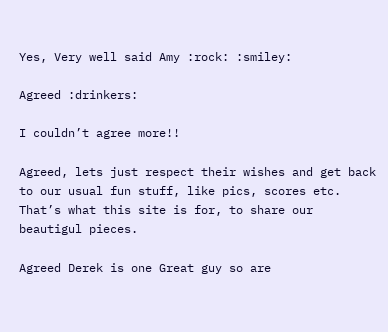Yes, Very well said Amy :rock: :smiley:

Agreed :drinkers:

I couldn’t agree more!!

Agreed, lets just respect their wishes and get back to our usual fun stuff, like pics, scores etc. That’s what this site is for, to share our beautigul pieces.

Agreed Derek is one Great guy so are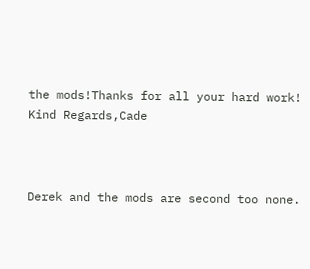the mods!Thanks for all your hard work!
Kind Regards,Cade



Derek and the mods are second too none.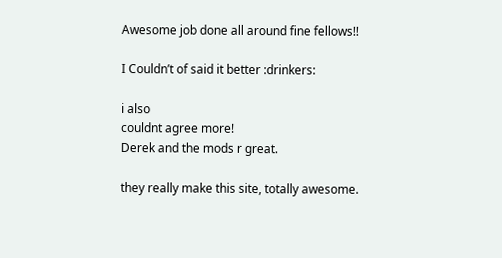Awesome job done all around fine fellows!!

I Couldn’t of said it better :drinkers:

i also
couldnt agree more!
Derek and the mods r great.

they really make this site, totally awesome.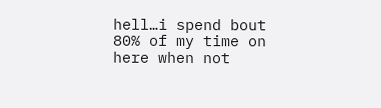hell…i spend bout 80% of my time on here when not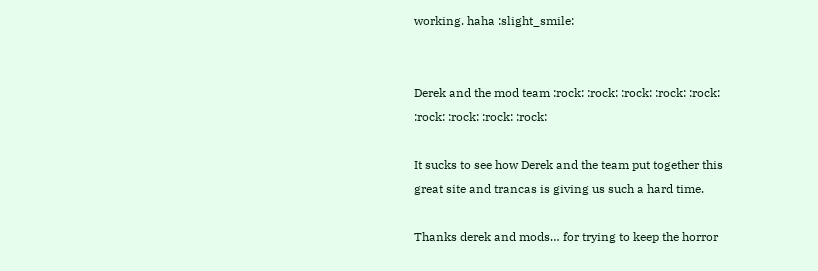working. haha :slight_smile:


Derek and the mod team :rock: :rock: :rock: :rock: :rock: :rock: :rock: :rock: :rock:

It sucks to see how Derek and the team put together this great site and trancas is giving us such a hard time.

Thanks derek and mods… for trying to keep the horror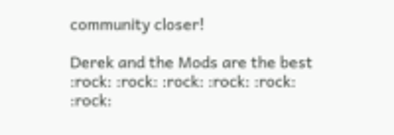community closer!

Derek and the Mods are the best :rock: :rock: :rock: :rock: :rock: :rock: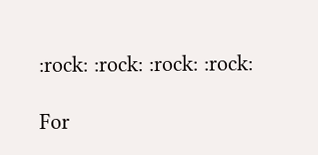:rock: :rock: :rock: :rock:

For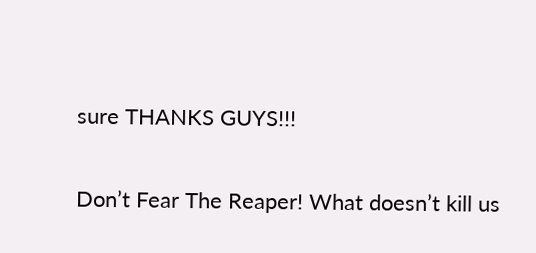sure THANKS GUYS!!!

Don’t Fear The Reaper! What doesn’t kill us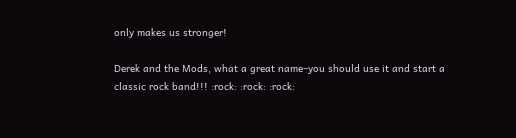only makes us stronger!

Derek and the Mods, what a great name–you should use it and start a classic rock band!!! :rock: :rock: :rock: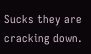Sucks they are cracking down.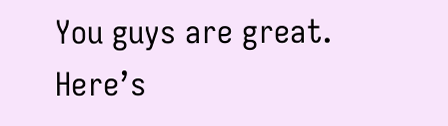You guys are great. Here’s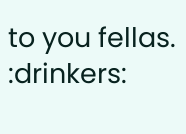to you fellas. :drinkers: